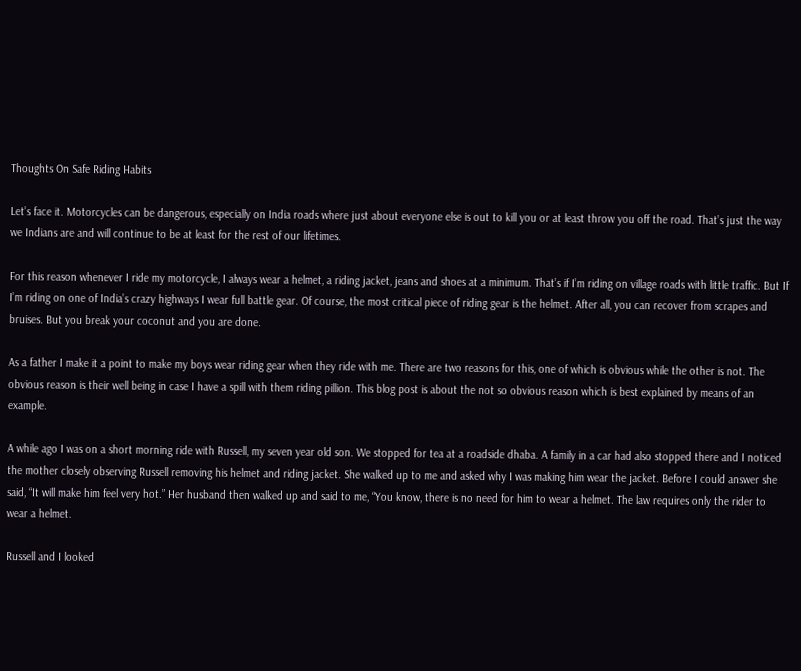Thoughts On Safe Riding Habits

Let’s face it. Motorcycles can be dangerous, especially on India roads where just about everyone else is out to kill you or at least throw you off the road. That’s just the way we Indians are and will continue to be at least for the rest of our lifetimes.

For this reason whenever I ride my motorcycle, I always wear a helmet, a riding jacket, jeans and shoes at a minimum. That’s if I’m riding on village roads with little traffic. But If I’m riding on one of India’s crazy highways I wear full battle gear. Of course, the most critical piece of riding gear is the helmet. After all, you can recover from scrapes and bruises. But you break your coconut and you are done.

As a father I make it a point to make my boys wear riding gear when they ride with me. There are two reasons for this, one of which is obvious while the other is not. The obvious reason is their well being in case I have a spill with them riding pillion. This blog post is about the not so obvious reason which is best explained by means of an example.

A while ago I was on a short morning ride with Russell, my seven year old son. We stopped for tea at a roadside dhaba. A family in a car had also stopped there and I noticed the mother closely observing Russell removing his helmet and riding jacket. She walked up to me and asked why I was making him wear the jacket. Before I could answer she said, “It will make him feel very hot.” Her husband then walked up and said to me, “You know, there is no need for him to wear a helmet. The law requires only the rider to wear a helmet.

Russell and I looked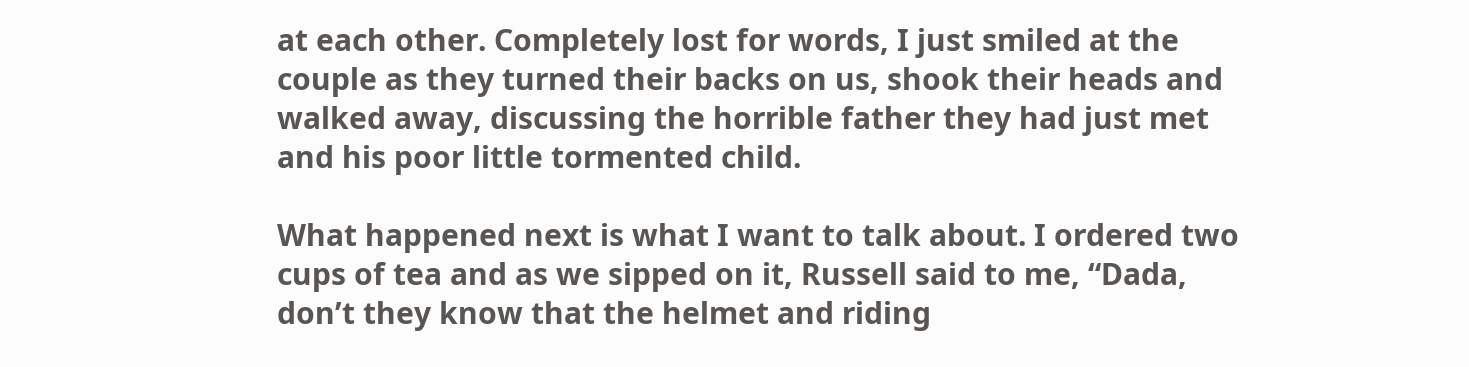at each other. Completely lost for words, I just smiled at the couple as they turned their backs on us, shook their heads and walked away, discussing the horrible father they had just met and his poor little tormented child.

What happened next is what I want to talk about. I ordered two cups of tea and as we sipped on it, Russell said to me, “Dada, don’t they know that the helmet and riding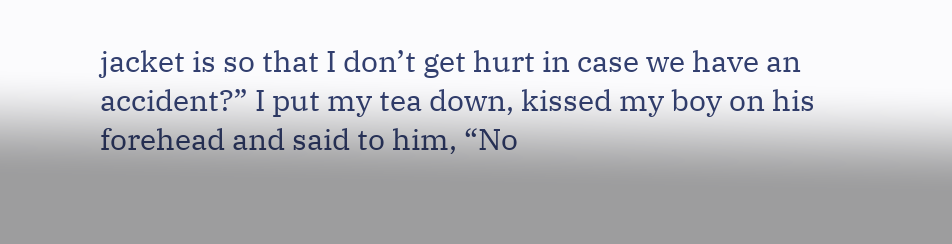jacket is so that I don’t get hurt in case we have an accident?” I put my tea down, kissed my boy on his forehead and said to him, “No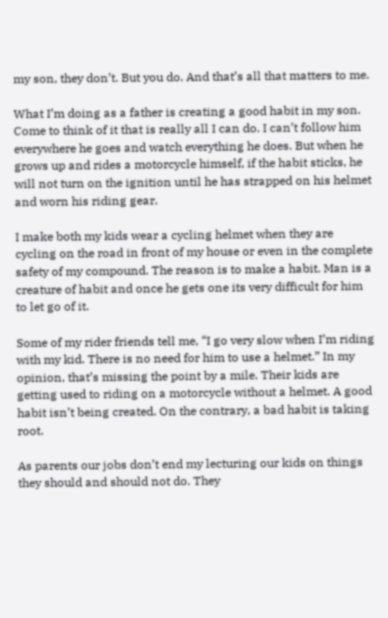my son, they don’t. But you do. And that’s all that matters to me.

What I’m doing as a father is creating a good habit in my son. Come to think of it that is really all I can do. I can’t follow him everywhere he goes and watch everything he does. But when he grows up and rides a motorcycle himself, if the habit sticks, he will not turn on the ignition until he has strapped on his helmet and worn his riding gear.

I make both my kids wear a cycling helmet when they are cycling on the road in front of my house or even in the complete safety of my compound. The reason is to make a habit. Man is a creature of habit and once he gets one its very difficult for him to let go of it.

Some of my rider friends tell me, “I go very slow when I’m riding with my kid. There is no need for him to use a helmet.” In my opinion, that’s missing the point by a mile. Their kids are getting used to riding on a motorcycle without a helmet. A good habit isn’t being created. On the contrary, a bad habit is taking root.

As parents our jobs don’t end my lecturing our kids on things they should and should not do. They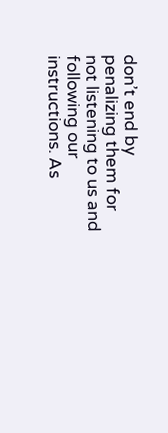don’t end by penalizing them for not listening to us and following our instructions. As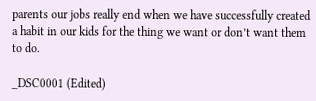parents our jobs really end when we have successfully created a habit in our kids for the thing we want or don’t want them to do.

_DSC0001 (Edited)